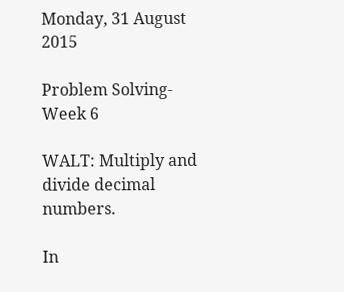Monday, 31 August 2015

Problem Solving-Week 6

WALT: Multiply and divide decimal numbers.

In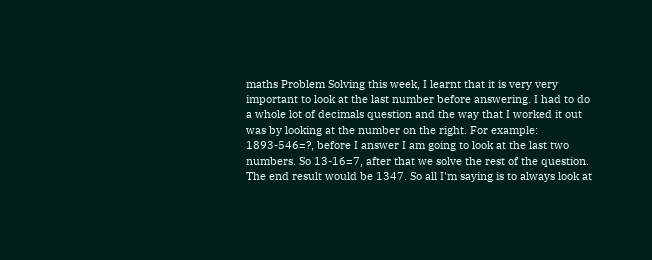maths Problem Solving this week, I learnt that it is very very important to look at the last number before answering. I had to do a whole lot of decimals question and the way that I worked it out was by looking at the number on the right. For example: 1893-546=?, before I answer I am going to look at the last two numbers. So 13-16=7, after that we solve the rest of the question. The end result would be 1347. So all I'm saying is to always look at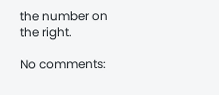the number on the right.

No comments: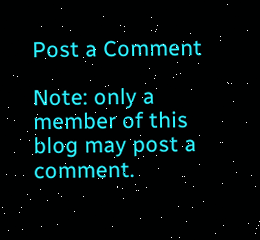Post a Comment

Note: only a member of this blog may post a comment.